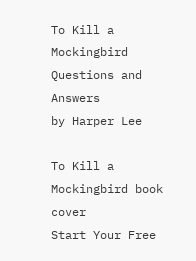To Kill a Mockingbird Questions and Answers
by Harper Lee

To Kill a Mockingbird book cover
Start Your Free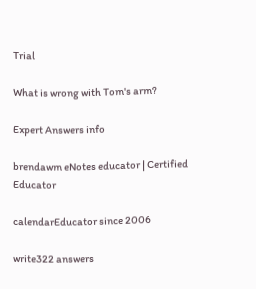Trial

What is wrong with Tom's arm?

Expert Answers info

brendawm eNotes educator | Certified Educator

calendarEducator since 2006

write322 answers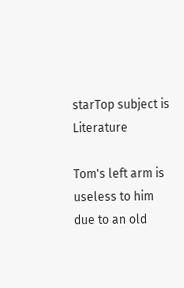starTop subject is Literature

Tom's left arm is useless to him due to an old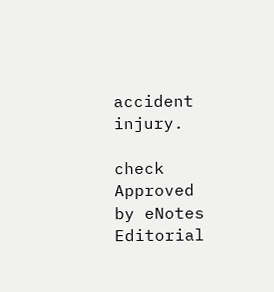accident injury.

check Approved by eNotes Editorial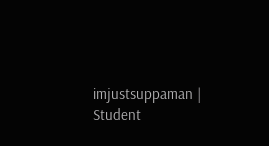imjustsuppaman | Student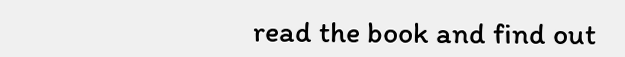read the book and find out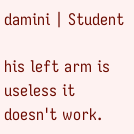damini | Student

his left arm is useless it doesn't work.